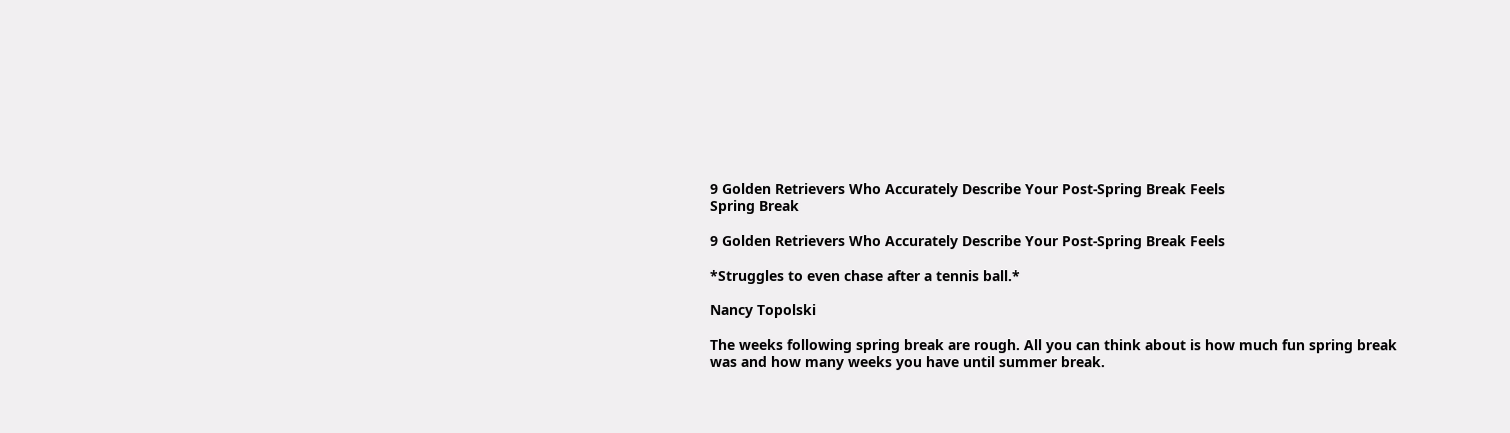9 Golden Retrievers Who Accurately Describe Your Post-Spring Break Feels
Spring Break

9 Golden Retrievers Who Accurately Describe Your Post-Spring Break Feels

*Struggles to even chase after a tennis ball.*

Nancy Topolski

The weeks following spring break are rough. All you can think about is how much fun spring break was and how many weeks you have until summer break.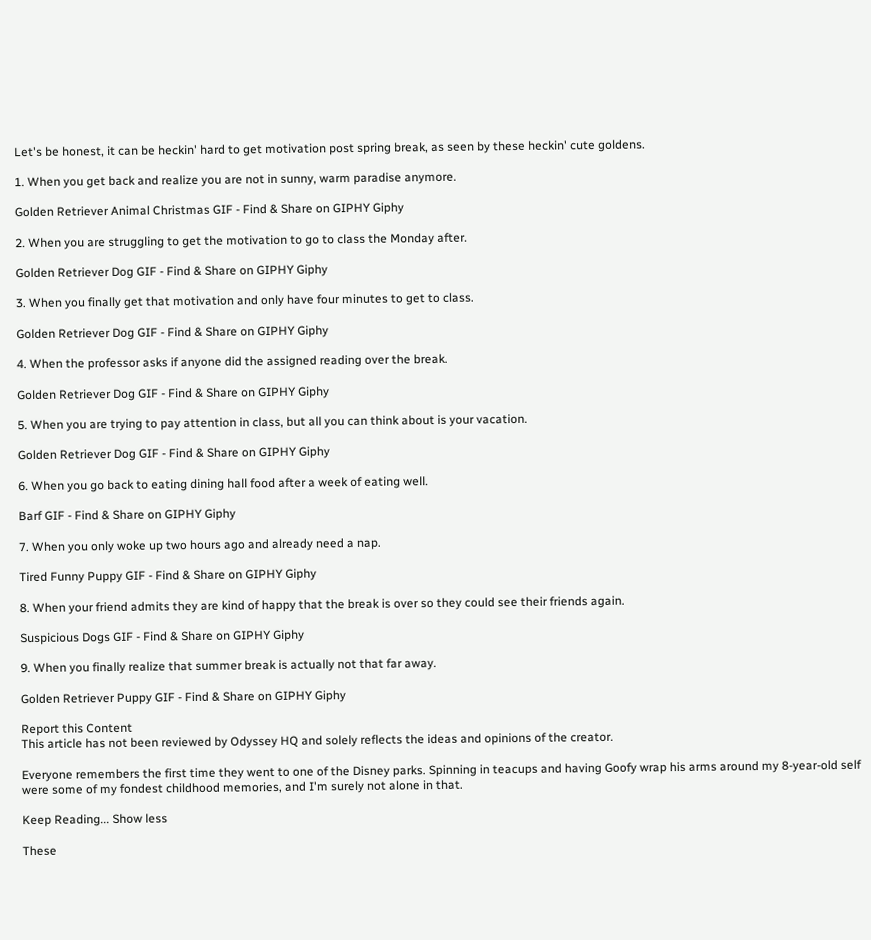Let's be honest, it can be heckin' hard to get motivation post spring break, as seen by these heckin' cute goldens.

1. When you get back and realize you are not in sunny, warm paradise anymore.

Golden Retriever Animal Christmas GIF - Find & Share on GIPHY Giphy

2. When you are struggling to get the motivation to go to class the Monday after.

Golden Retriever Dog GIF - Find & Share on GIPHY Giphy

3. When you finally get that motivation and only have four minutes to get to class.

Golden Retriever Dog GIF - Find & Share on GIPHY Giphy

4. When the professor asks if anyone did the assigned reading over the break.

Golden Retriever Dog GIF - Find & Share on GIPHY Giphy

5. When you are trying to pay attention in class, but all you can think about is your vacation.

Golden Retriever Dog GIF - Find & Share on GIPHY Giphy

6. When you go back to eating dining hall food after a week of eating well.

Barf GIF - Find & Share on GIPHY Giphy

7. When you only woke up two hours ago and already need a nap.

Tired Funny Puppy GIF - Find & Share on GIPHY Giphy

8. When your friend admits they are kind of happy that the break is over so they could see their friends again.

Suspicious Dogs GIF - Find & Share on GIPHY Giphy

9. When you finally realize that summer break is actually not that far away.

Golden Retriever Puppy GIF - Find & Share on GIPHY Giphy

Report this Content
This article has not been reviewed by Odyssey HQ and solely reflects the ideas and opinions of the creator.

Everyone remembers the first time they went to one of the Disney parks. Spinning in teacups and having Goofy wrap his arms around my 8-year-old self were some of my fondest childhood memories, and I'm surely not alone in that.

Keep Reading... Show less

These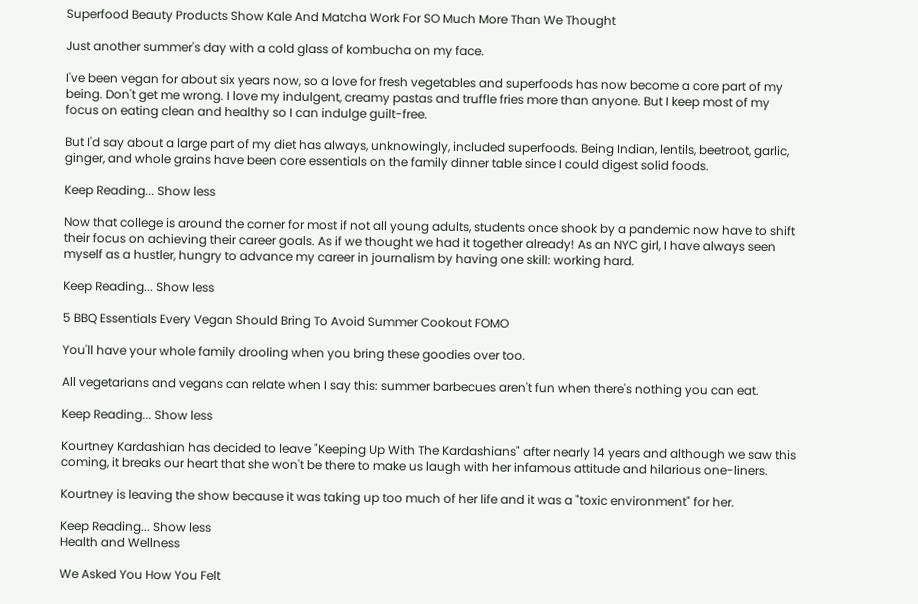Superfood Beauty Products Show Kale And Matcha Work For SO Much More Than We Thought

Just another summer's day with a cold glass of kombucha on my face.

I've been vegan for about six years now, so a love for fresh vegetables and superfoods has now become a core part of my being. Don't get me wrong. I love my indulgent, creamy pastas and truffle fries more than anyone. But I keep most of my focus on eating clean and healthy so I can indulge guilt-free.

But I'd say about a large part of my diet has always, unknowingly, included superfoods. Being Indian, lentils, beetroot, garlic, ginger, and whole grains have been core essentials on the family dinner table since I could digest solid foods.

Keep Reading... Show less

Now that college is around the corner for most if not all young adults, students once shook by a pandemic now have to shift their focus on achieving their career goals. As if we thought we had it together already! As an NYC girl, I have always seen myself as a hustler, hungry to advance my career in journalism by having one skill: working hard.

Keep Reading... Show less

5 BBQ Essentials Every Vegan Should Bring To Avoid Summer Cookout FOMO

You'll have your whole family drooling when you bring these goodies over too.

All vegetarians and vegans can relate when I say this: summer barbecues aren't fun when there's nothing you can eat.

Keep Reading... Show less

Kourtney Kardashian has decided to leave "Keeping Up With The Kardashians" after nearly 14 years and although we saw this coming, it breaks our heart that she won't be there to make us laugh with her infamous attitude and hilarious one-liners.

Kourtney is leaving the show because it was taking up too much of her life and it was a "toxic environment" for her.

Keep Reading... Show less
Health and Wellness

We Asked You How You Felt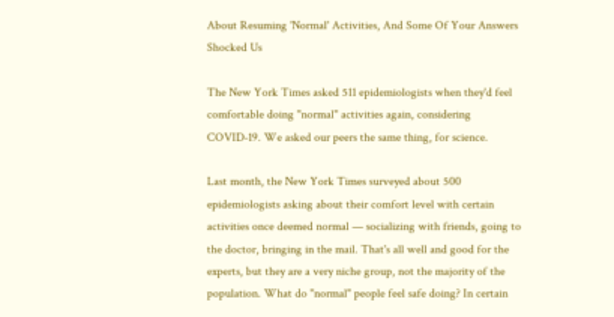About Resuming 'Normal' Activities, And Some Of Your Answers Shocked Us

The New York Times asked 511 epidemiologists when they'd feel comfortable doing "normal" activities again, considering COVID-19. We asked our peers the same thing, for science.

Last month, the New York Times surveyed about 500 epidemiologists asking about their comfort level with certain activities once deemed normal — socializing with friends, going to the doctor, bringing in the mail. That's all well and good for the experts, but they are a very niche group, not the majority of the population. What do "normal" people feel safe doing? In certain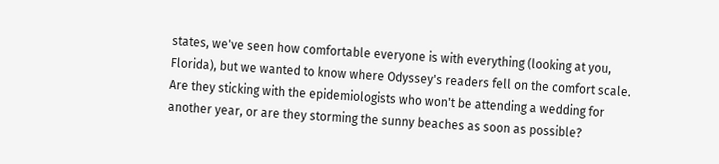states, we've seen how comfortable everyone is with everything (looking at you, Florida), but we wanted to know where Odyssey's readers fell on the comfort scale. Are they sticking with the epidemiologists who won't be attending a wedding for another year, or are they storming the sunny beaches as soon as possible?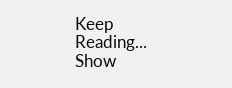Keep Reading... Show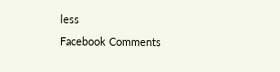less
Facebook Comments